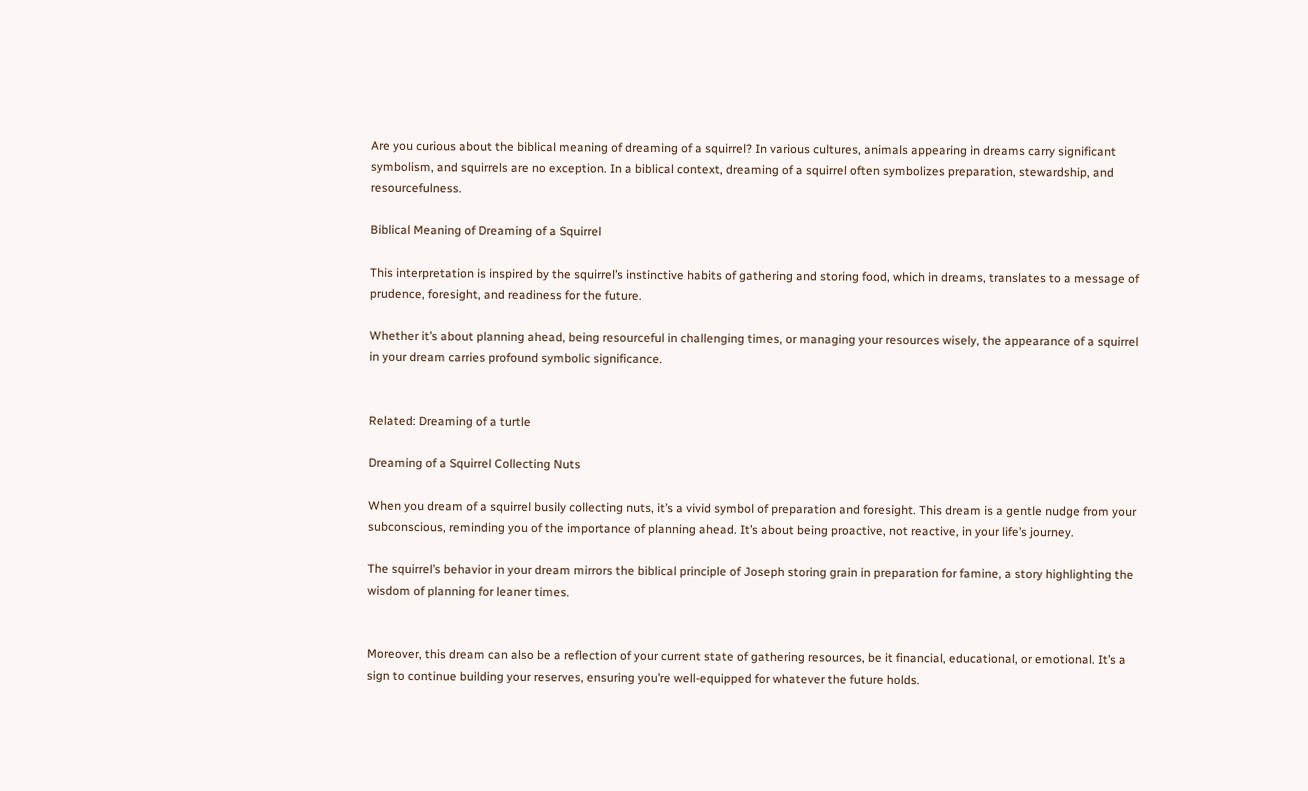Are you curious about the biblical meaning of dreaming of a squirrel? In various cultures, animals appearing in dreams carry significant symbolism, and squirrels are no exception. In a biblical context, dreaming of a squirrel often symbolizes preparation, stewardship, and resourcefulness.

Biblical Meaning of Dreaming of a Squirrel

This interpretation is inspired by the squirrel’s instinctive habits of gathering and storing food, which in dreams, translates to a message of prudence, foresight, and readiness for the future.

Whether it’s about planning ahead, being resourceful in challenging times, or managing your resources wisely, the appearance of a squirrel in your dream carries profound symbolic significance.


Related: Dreaming of a turtle

Dreaming of a Squirrel Collecting Nuts

When you dream of a squirrel busily collecting nuts, it’s a vivid symbol of preparation and foresight. This dream is a gentle nudge from your subconscious, reminding you of the importance of planning ahead. It’s about being proactive, not reactive, in your life’s journey.

The squirrel’s behavior in your dream mirrors the biblical principle of Joseph storing grain in preparation for famine, a story highlighting the wisdom of planning for leaner times.


Moreover, this dream can also be a reflection of your current state of gathering resources, be it financial, educational, or emotional. It’s a sign to continue building your reserves, ensuring you’re well-equipped for whatever the future holds.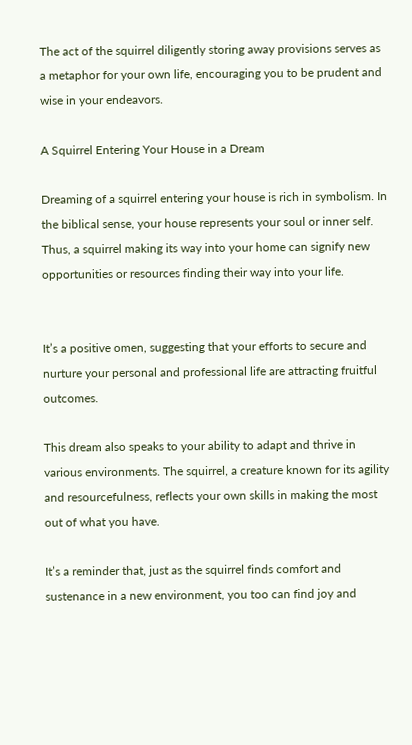The act of the squirrel diligently storing away provisions serves as a metaphor for your own life, encouraging you to be prudent and wise in your endeavors.

A Squirrel Entering Your House in a Dream

Dreaming of a squirrel entering your house is rich in symbolism. In the biblical sense, your house represents your soul or inner self. Thus, a squirrel making its way into your home can signify new opportunities or resources finding their way into your life.


It’s a positive omen, suggesting that your efforts to secure and nurture your personal and professional life are attracting fruitful outcomes.

This dream also speaks to your ability to adapt and thrive in various environments. The squirrel, a creature known for its agility and resourcefulness, reflects your own skills in making the most out of what you have.

It’s a reminder that, just as the squirrel finds comfort and sustenance in a new environment, you too can find joy and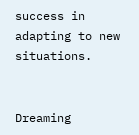success in adapting to new situations.


Dreaming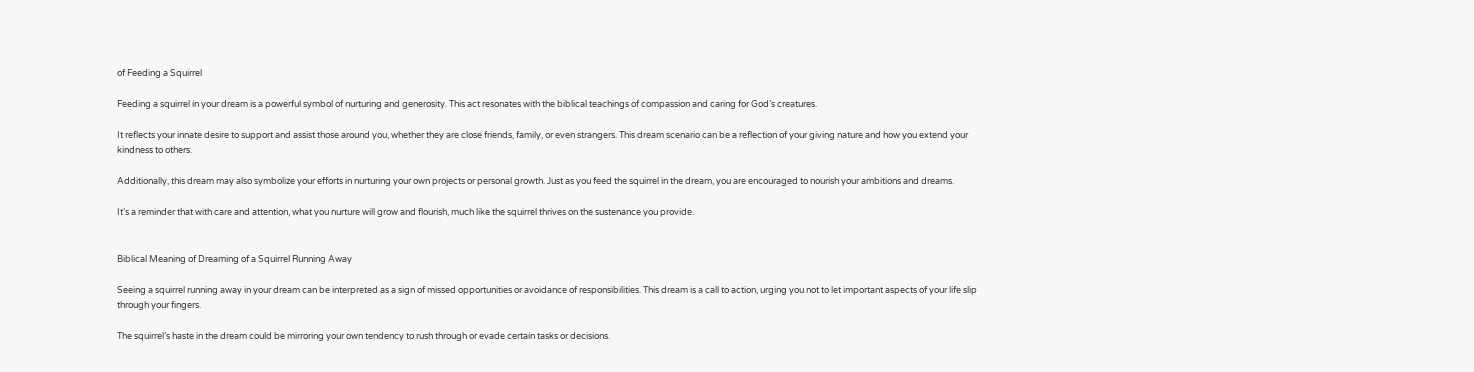of Feeding a Squirrel

Feeding a squirrel in your dream is a powerful symbol of nurturing and generosity. This act resonates with the biblical teachings of compassion and caring for God’s creatures.

It reflects your innate desire to support and assist those around you, whether they are close friends, family, or even strangers. This dream scenario can be a reflection of your giving nature and how you extend your kindness to others.

Additionally, this dream may also symbolize your efforts in nurturing your own projects or personal growth. Just as you feed the squirrel in the dream, you are encouraged to nourish your ambitions and dreams.

It’s a reminder that with care and attention, what you nurture will grow and flourish, much like the squirrel thrives on the sustenance you provide.


Biblical Meaning of Dreaming of a Squirrel Running Away

Seeing a squirrel running away in your dream can be interpreted as a sign of missed opportunities or avoidance of responsibilities. This dream is a call to action, urging you not to let important aspects of your life slip through your fingers.

The squirrel’s haste in the dream could be mirroring your own tendency to rush through or evade certain tasks or decisions.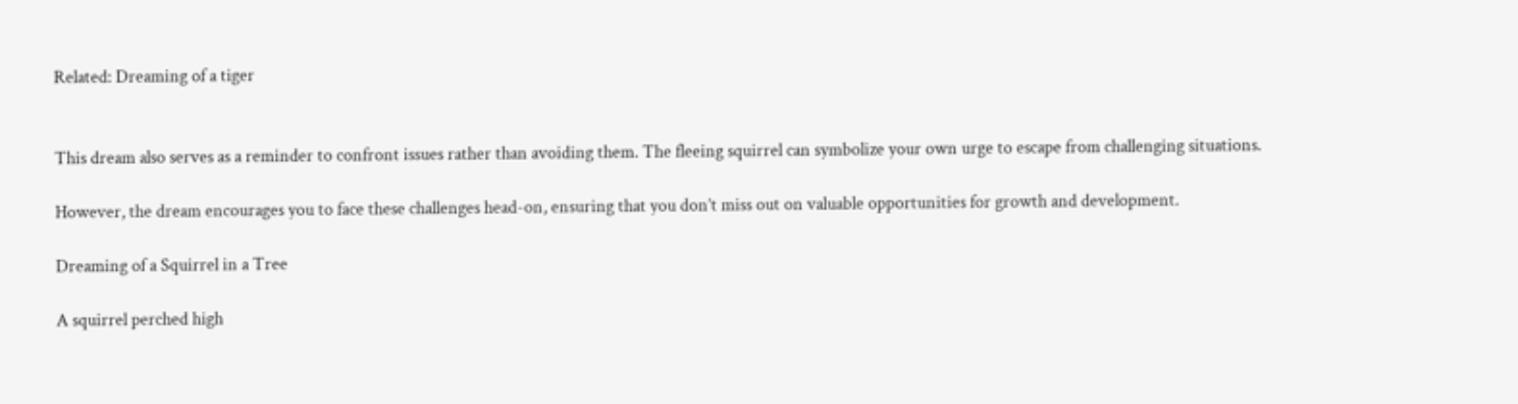Related: Dreaming of a tiger


This dream also serves as a reminder to confront issues rather than avoiding them. The fleeing squirrel can symbolize your own urge to escape from challenging situations.

However, the dream encourages you to face these challenges head-on, ensuring that you don’t miss out on valuable opportunities for growth and development.

Dreaming of a Squirrel in a Tree

A squirrel perched high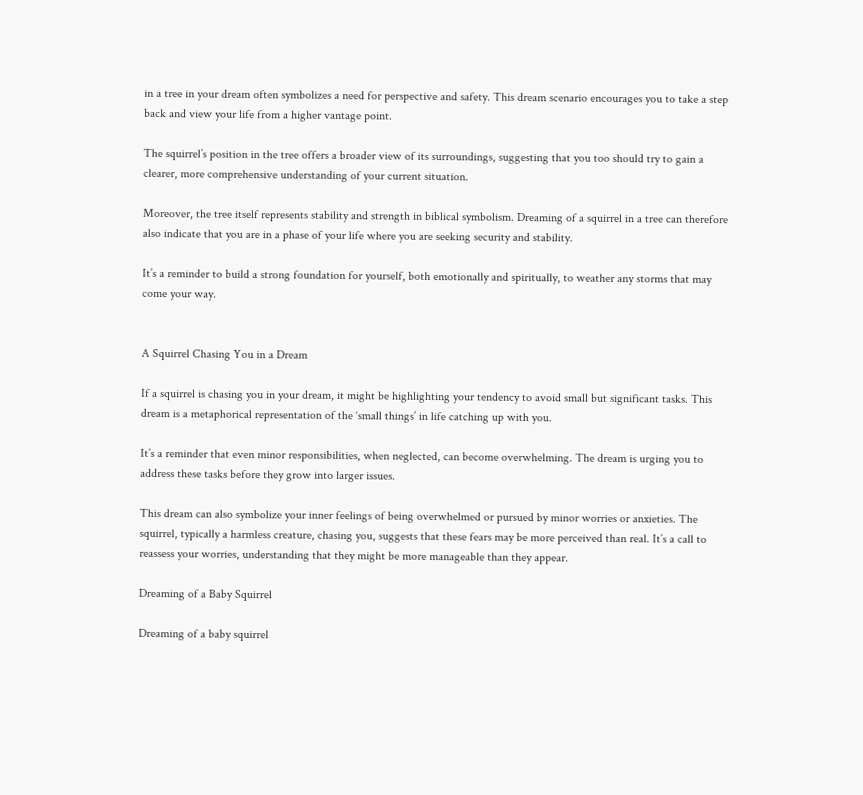in a tree in your dream often symbolizes a need for perspective and safety. This dream scenario encourages you to take a step back and view your life from a higher vantage point.

The squirrel’s position in the tree offers a broader view of its surroundings, suggesting that you too should try to gain a clearer, more comprehensive understanding of your current situation.

Moreover, the tree itself represents stability and strength in biblical symbolism. Dreaming of a squirrel in a tree can therefore also indicate that you are in a phase of your life where you are seeking security and stability.

It’s a reminder to build a strong foundation for yourself, both emotionally and spiritually, to weather any storms that may come your way.


A Squirrel Chasing You in a Dream

If a squirrel is chasing you in your dream, it might be highlighting your tendency to avoid small but significant tasks. This dream is a metaphorical representation of the ‘small things’ in life catching up with you.

It’s a reminder that even minor responsibilities, when neglected, can become overwhelming. The dream is urging you to address these tasks before they grow into larger issues.

This dream can also symbolize your inner feelings of being overwhelmed or pursued by minor worries or anxieties. The squirrel, typically a harmless creature, chasing you, suggests that these fears may be more perceived than real. It’s a call to reassess your worries, understanding that they might be more manageable than they appear.

Dreaming of a Baby Squirrel

Dreaming of a baby squirrel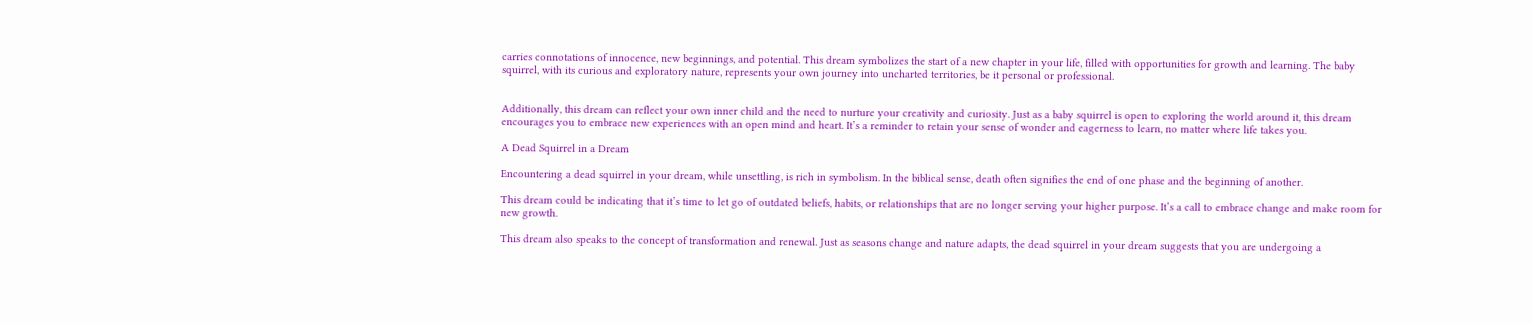carries connotations of innocence, new beginnings, and potential. This dream symbolizes the start of a new chapter in your life, filled with opportunities for growth and learning. The baby squirrel, with its curious and exploratory nature, represents your own journey into uncharted territories, be it personal or professional.


Additionally, this dream can reflect your own inner child and the need to nurture your creativity and curiosity. Just as a baby squirrel is open to exploring the world around it, this dream encourages you to embrace new experiences with an open mind and heart. It’s a reminder to retain your sense of wonder and eagerness to learn, no matter where life takes you.

A Dead Squirrel in a Dream

Encountering a dead squirrel in your dream, while unsettling, is rich in symbolism. In the biblical sense, death often signifies the end of one phase and the beginning of another.

This dream could be indicating that it’s time to let go of outdated beliefs, habits, or relationships that are no longer serving your higher purpose. It’s a call to embrace change and make room for new growth.

This dream also speaks to the concept of transformation and renewal. Just as seasons change and nature adapts, the dead squirrel in your dream suggests that you are undergoing a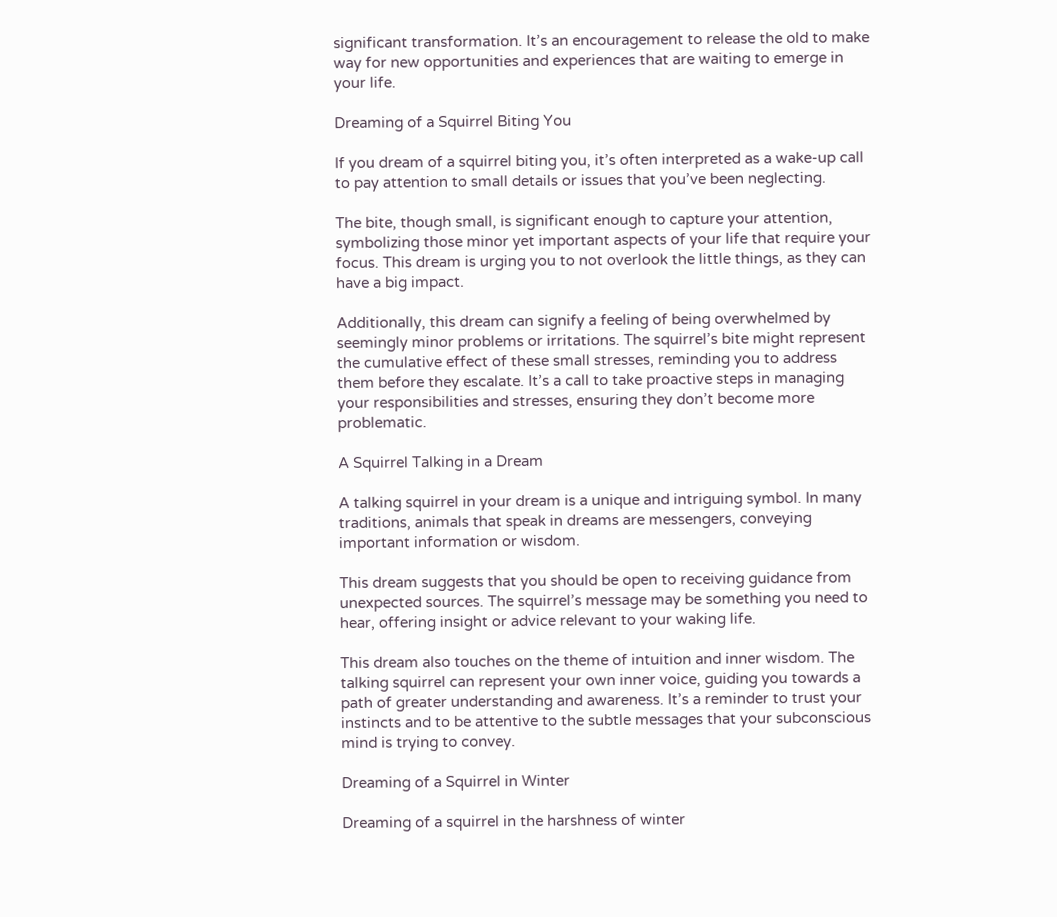significant transformation. It’s an encouragement to release the old to make way for new opportunities and experiences that are waiting to emerge in your life.

Dreaming of a Squirrel Biting You

If you dream of a squirrel biting you, it’s often interpreted as a wake-up call to pay attention to small details or issues that you’ve been neglecting.

The bite, though small, is significant enough to capture your attention, symbolizing those minor yet important aspects of your life that require your focus. This dream is urging you to not overlook the little things, as they can have a big impact.

Additionally, this dream can signify a feeling of being overwhelmed by seemingly minor problems or irritations. The squirrel’s bite might represent the cumulative effect of these small stresses, reminding you to address them before they escalate. It’s a call to take proactive steps in managing your responsibilities and stresses, ensuring they don’t become more problematic.

A Squirrel Talking in a Dream

A talking squirrel in your dream is a unique and intriguing symbol. In many traditions, animals that speak in dreams are messengers, conveying important information or wisdom.

This dream suggests that you should be open to receiving guidance from unexpected sources. The squirrel’s message may be something you need to hear, offering insight or advice relevant to your waking life.

This dream also touches on the theme of intuition and inner wisdom. The talking squirrel can represent your own inner voice, guiding you towards a path of greater understanding and awareness. It’s a reminder to trust your instincts and to be attentive to the subtle messages that your subconscious mind is trying to convey.

Dreaming of a Squirrel in Winter

Dreaming of a squirrel in the harshness of winter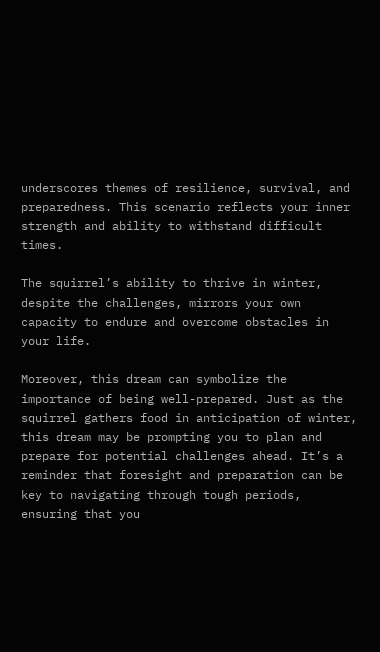underscores themes of resilience, survival, and preparedness. This scenario reflects your inner strength and ability to withstand difficult times.

The squirrel’s ability to thrive in winter, despite the challenges, mirrors your own capacity to endure and overcome obstacles in your life.

Moreover, this dream can symbolize the importance of being well-prepared. Just as the squirrel gathers food in anticipation of winter, this dream may be prompting you to plan and prepare for potential challenges ahead. It’s a reminder that foresight and preparation can be key to navigating through tough periods, ensuring that you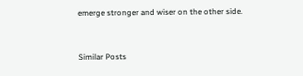emerge stronger and wiser on the other side.


Similar Posts